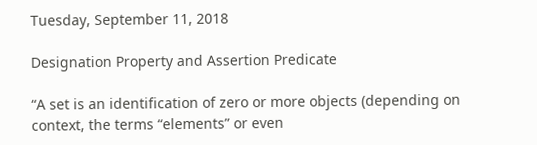Tuesday, September 11, 2018

Designation Property and Assertion Predicate

“A set is an identification of zero or more objects (depending on context, the terms “elements” or even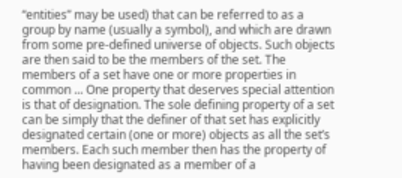“entities” may be used) that can be referred to as a group by name (usually a symbol), and which are drawn from some pre-defined universe of objects. Such objects are then said to be the members of the set. The members of a set have one or more properties in common ... One property that deserves special attention is that of designation. The sole defining property of a set can be simply that the definer of that set has explicitly designated certain (one or more) objects as all the set’s members. Each such member then has the property of having been designated as a member of a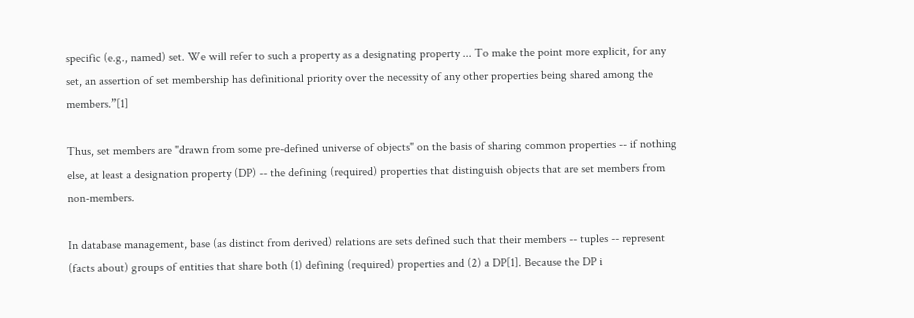specific (e.g., named) set. We will refer to such a property as a designating property ... To make the point more explicit, for any set, an assertion of set membership has definitional priority over the necessity of any other properties being shared among the members.”[1]

Thus, set members are "drawn from some pre-defined universe of objects" on the basis of sharing common properties -- if nothing else, at least a designation property (DP) -- the defining (required) properties that distinguish objects that are set members from non-members.

In database management, base (as distinct from derived) relations are sets defined such that their members -- tuples -- represent (facts about) groups of entities that share both (1) defining (required) properties and (2) a DP[1]. Because the DP i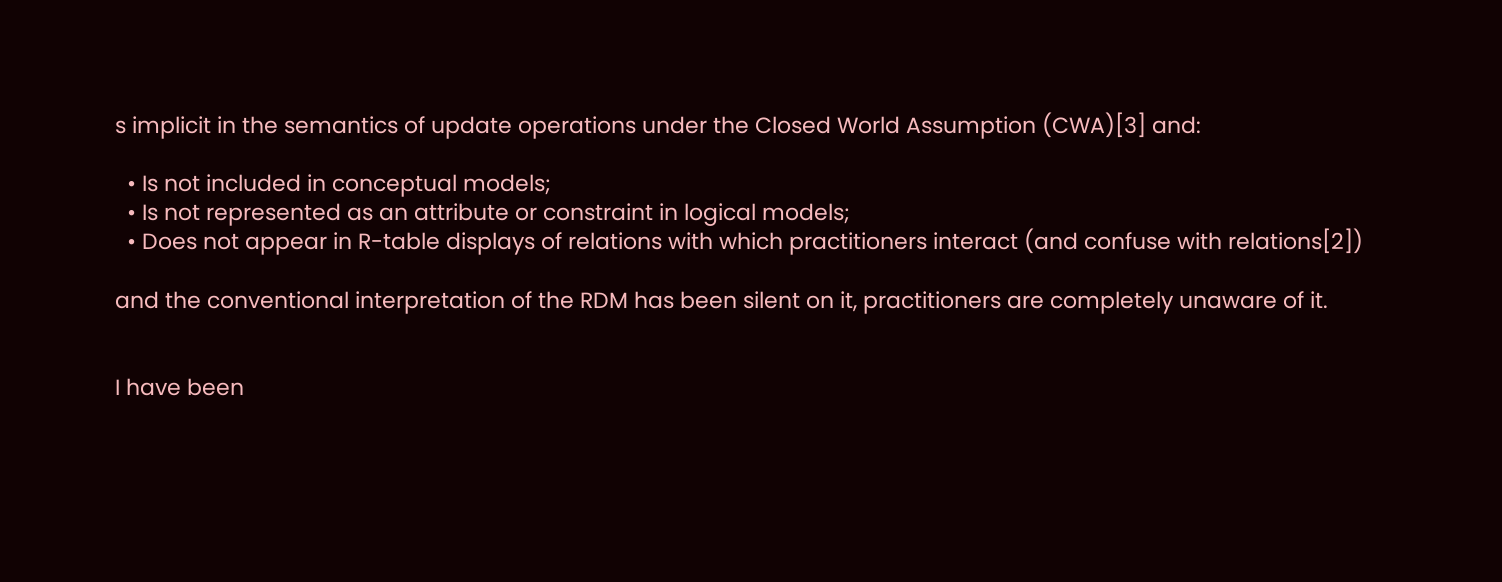s implicit in the semantics of update operations under the Closed World Assumption (CWA)[3] and:

  • Is not included in conceptual models;
  • Is not represented as an attribute or constraint in logical models;
  • Does not appear in R-table displays of relations with which practitioners interact (and confuse with relations[2])

and the conventional interpretation of the RDM has been silent on it, practitioners are completely unaware of it.


I have been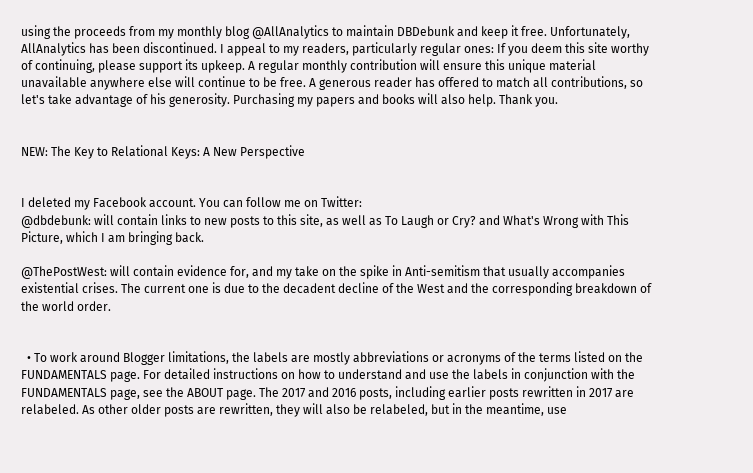using the proceeds from my monthly blog @AllAnalytics to maintain DBDebunk and keep it free. Unfortunately, AllAnalytics has been discontinued. I appeal to my readers, particularly regular ones: If you deem this site worthy of continuing, please support its upkeep. A regular monthly contribution will ensure this unique material unavailable anywhere else will continue to be free. A generous reader has offered to match all contributions, so let's take advantage of his generosity. Purchasing my papers and books will also help. Thank you.


NEW: The Key to Relational Keys: A New Perspective


I deleted my Facebook account. You can follow me on Twitter:
@dbdebunk: will contain links to new posts to this site, as well as To Laugh or Cry? and What's Wrong with This Picture, which I am bringing back.

@ThePostWest: will contain evidence for, and my take on the spike in Anti-semitism that usually accompanies existential crises. The current one is due to the decadent decline of the West and the corresponding breakdown of the world order.


  • To work around Blogger limitations, the labels are mostly abbreviations or acronyms of the terms listed on the FUNDAMENTALS page. For detailed instructions on how to understand and use the labels in conjunction with the FUNDAMENTALS page, see the ABOUT page. The 2017 and 2016 posts, including earlier posts rewritten in 2017 are relabeled. As other older posts are rewritten, they will also be relabeled, but in the meantime, use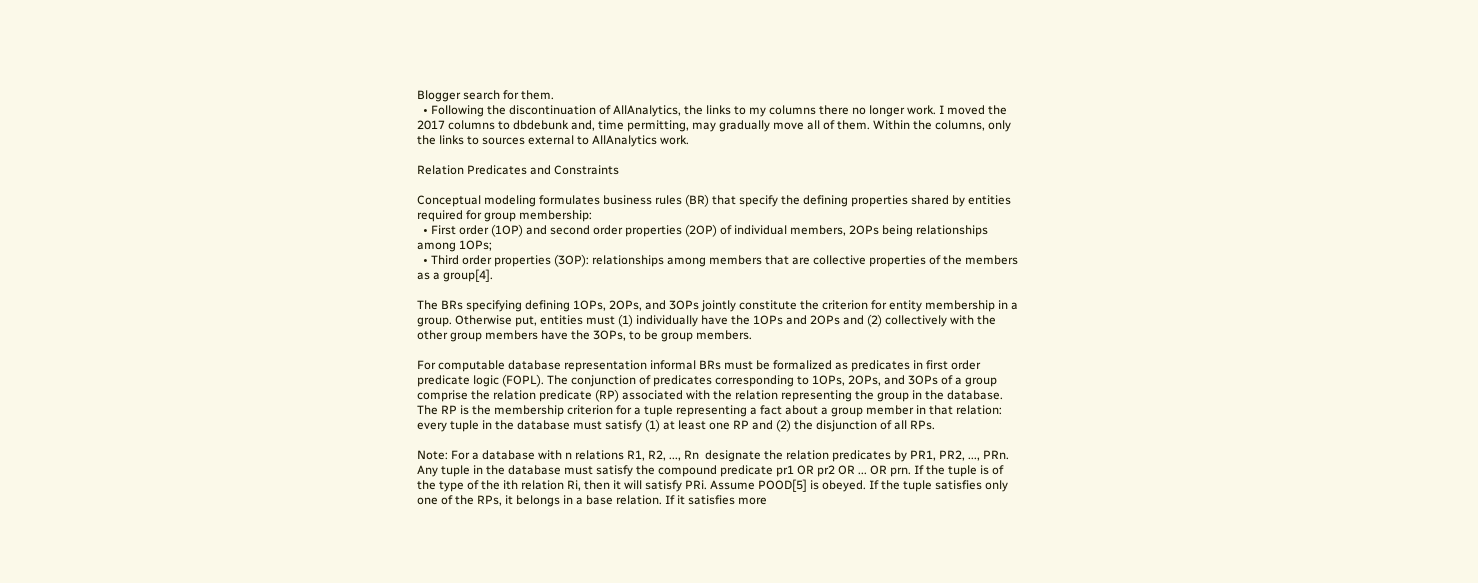Blogger search for them.
  • Following the discontinuation of AllAnalytics, the links to my columns there no longer work. I moved the 2017 columns to dbdebunk and, time permitting, may gradually move all of them. Within the columns, only the links to sources external to AllAnalytics work.

Relation Predicates and Constraints

Conceptual modeling formulates business rules (BR) that specify the defining properties shared by entities required for group membership:
  • First order (1OP) and second order properties (2OP) of individual members, 2OPs being relationships among 1OPs;
  • Third order properties (3OP): relationships among members that are collective properties of the members as a group[4].

The BRs specifying defining 1OPs, 2OPs, and 3OPs jointly constitute the criterion for entity membership in a group. Otherwise put, entities must (1) individually have the 1OPs and 2OPs and (2) collectively with the other group members have the 3OPs, to be group members.

For computable database representation informal BRs must be formalized as predicates in first order predicate logic (FOPL). The conjunction of predicates corresponding to 1OPs, 2OPs, and 3OPs of a group comprise the relation predicate (RP) associated with the relation representing the group in the database. The RP is the membership criterion for a tuple representing a fact about a group member in that relation: every tuple in the database must satisfy (1) at least one RP and (2) the disjunction of all RPs.

Note: For a database with n relations R1, R2, ..., Rn  designate the relation predicates by PR1, PR2, ..., PRn. Any tuple in the database must satisfy the compound predicate pr1 OR pr2 OR ... OR prn. If the tuple is of the type of the ith relation Ri, then it will satisfy PRi. Assume POOD[5] is obeyed. If the tuple satisfies only one of the RPs, it belongs in a base relation. If it satisfies more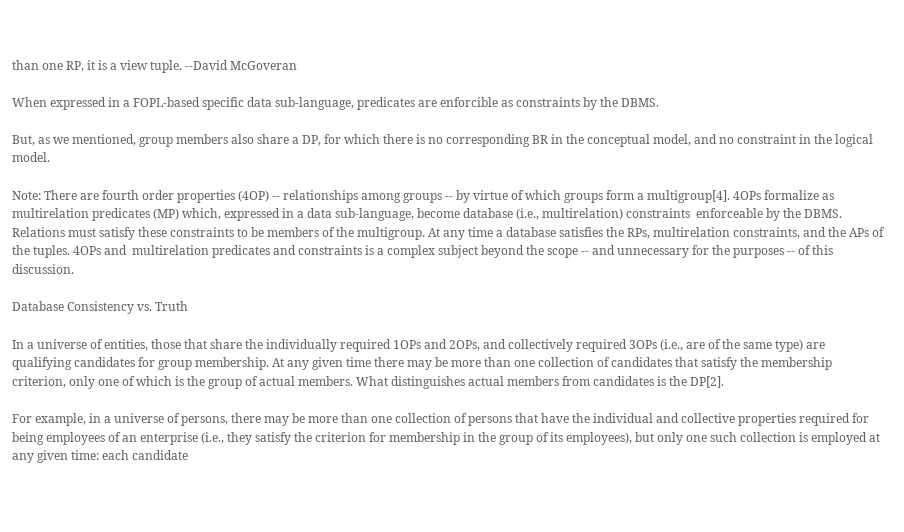than one RP, it is a view tuple. --David McGoveran

When expressed in a FOPL-based specific data sub-language, predicates are enforcible as constraints by the DBMS.

But, as we mentioned, group members also share a DP, for which there is no corresponding BR in the conceptual model, and no constraint in the logical model.

Note: There are fourth order properties (4OP) -- relationships among groups -- by virtue of which groups form a multigroup[4]. 4OPs formalize as multirelation predicates (MP) which, expressed in a data sub-language, become database (i.e., multirelation) constraints  enforceable by the DBMS. Relations must satisfy these constraints to be members of the multigroup. At any time a database satisfies the RPs, multirelation constraints, and the APs of the tuples. 4OPs and  multirelation predicates and constraints is a complex subject beyond the scope -- and unnecessary for the purposes -- of this discussion.

Database Consistency vs. Truth

In a universe of entities, those that share the individually required 1OPs and 2OPs, and collectively required 3OPs (i.e., are of the same type) are qualifying candidates for group membership. At any given time there may be more than one collection of candidates that satisfy the membership criterion, only one of which is the group of actual members. What distinguishes actual members from candidates is the DP[2].

For example, in a universe of persons, there may be more than one collection of persons that have the individual and collective properties required for being employees of an enterprise (i.e., they satisfy the criterion for membership in the group of its employees), but only one such collection is employed at any given time: each candidate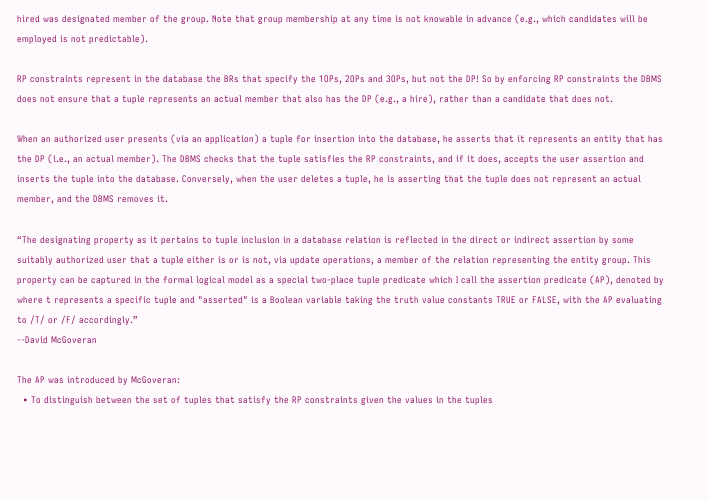hired was designated member of the group. Note that group membership at any time is not knowable in advance (e.g., which candidates will be employed is not predictable).

RP constraints represent in the database the BRs that specify the 1OPs, 2OPs and 3OPs, but not the DP! So by enforcing RP constraints the DBMS does not ensure that a tuple represents an actual member that also has the DP (e.g., a hire), rather than a candidate that does not.

When an authorized user presents (via an application) a tuple for insertion into the database, he asserts that it represents an entity that has the DP (i.e., an actual member). The DBMS checks that the tuple satisfies the RP constraints, and if it does, accepts the user assertion and inserts the tuple into the database. Conversely, when the user deletes a tuple, he is asserting that the tuple does not represent an actual member, and the DBMS removes it.

“The designating property as it pertains to tuple inclusion in a database relation is reflected in the direct or indirect assertion by some suitably authorized user that a tuple either is or is not, via update operations, a member of the relation representing the entity group. This property can be captured in the formal logical model as a special two-place tuple predicate which I call the assertion predicate (AP), denoted by
where t represents a specific tuple and "asserted" is a Boolean variable taking the truth value constants TRUE or FALSE, with the AP evaluating to /T/ or /F/ accordingly.”
--David McGoveran

The AP was introduced by McGoveran:
  • To distinguish between the set of tuples that satisfy the RP constraints given the values in the tuples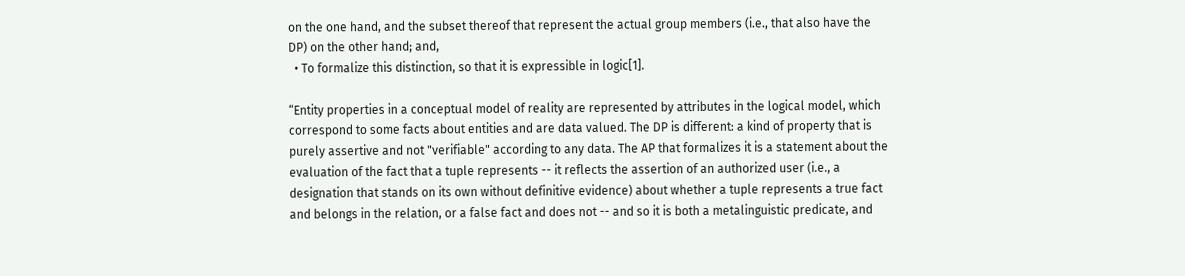on the one hand, and the subset thereof that represent the actual group members (i.e., that also have the DP) on the other hand; and,
  • To formalize this distinction, so that it is expressible in logic[1].

“Entity properties in a conceptual model of reality are represented by attributes in the logical model, which correspond to some facts about entities and are data valued. The DP is different: a kind of property that is purely assertive and not "verifiable" according to any data. The AP that formalizes it is a statement about the evaluation of the fact that a tuple represents -- it reflects the assertion of an authorized user (i.e., a designation that stands on its own without definitive evidence) about whether a tuple represents a true fact and belongs in the relation, or a false fact and does not -- and so it is both a metalinguistic predicate, and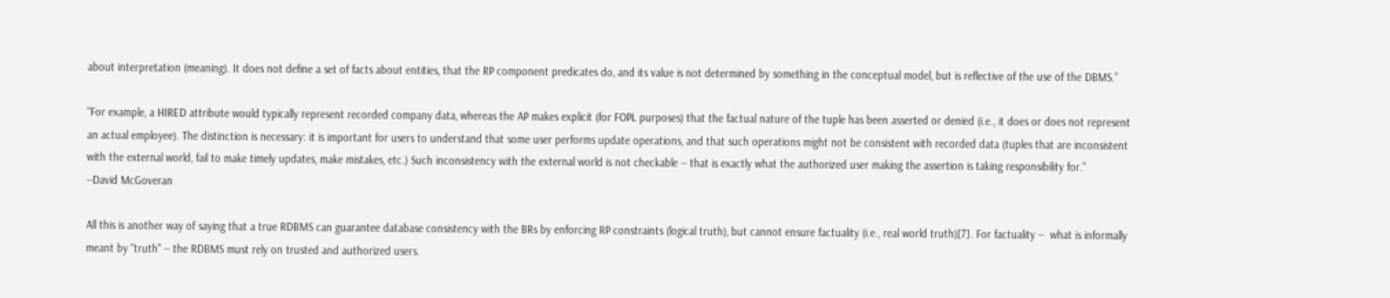about interpretation (meaning). It does not define a set of facts about entities, that the RP component predicates do, and its value is not determined by something in the conceptual model, but is reflective of the use of the DBMS.”

“For example, a HIRED attribute would typically represent recorded company data, whereas the AP makes explicit (for FOPL purposes) that the factual nature of the tuple has been asserted or denied (i.e., it does or does not represent an actual employee). The distinction is necessary: it is important for users to understand that some user performs update operations, and that such operations might not be consistent with recorded data (tuples that are inconsistent with the external world, fail to make timely updates, make mistakes, etc.) Such inconsistency with the external world is not checkable -- that is exactly what the authorized user making the assertion is taking responsibility for.”
--David McGoveran

All this is another way of saying that a true RDBMS can guarantee database consistency with the BRs by enforcing RP constraints (logical truth), but cannot ensure factuality (i.e., real world truth)[7]. For factuality --  what is informally meant by "truth" -- the RDBMS must rely on trusted and authorized users.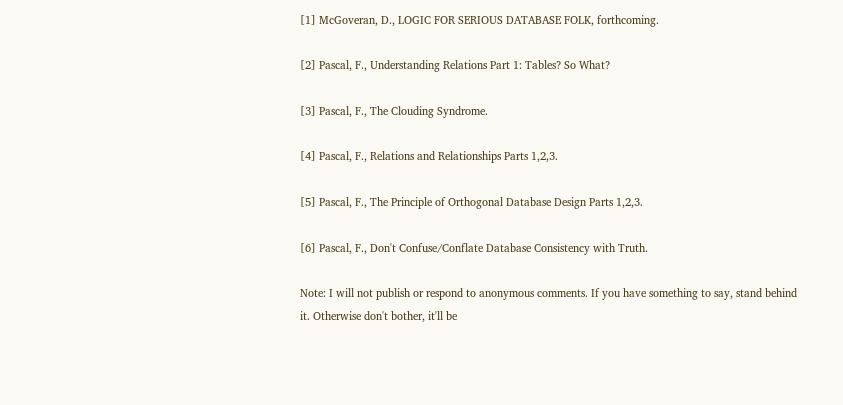[1] McGoveran, D., LOGIC FOR SERIOUS DATABASE FOLK, forthcoming.

[2] Pascal, F., Understanding Relations Part 1: Tables? So What?

[3] Pascal, F., The Clouding Syndrome.

[4] Pascal, F., Relations and Relationships Parts 1,2,3.

[5] Pascal, F., The Principle of Orthogonal Database Design Parts 1,2,3.

[6] Pascal, F., Don't Confuse/Conflate Database Consistency with Truth.

Note: I will not publish or respond to anonymous comments. If you have something to say, stand behind it. Otherwise don't bother, it'll be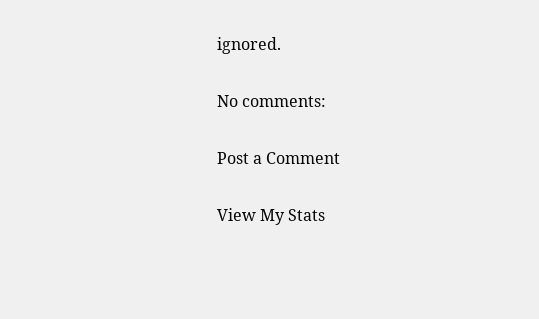ignored.

No comments:

Post a Comment

View My Stats